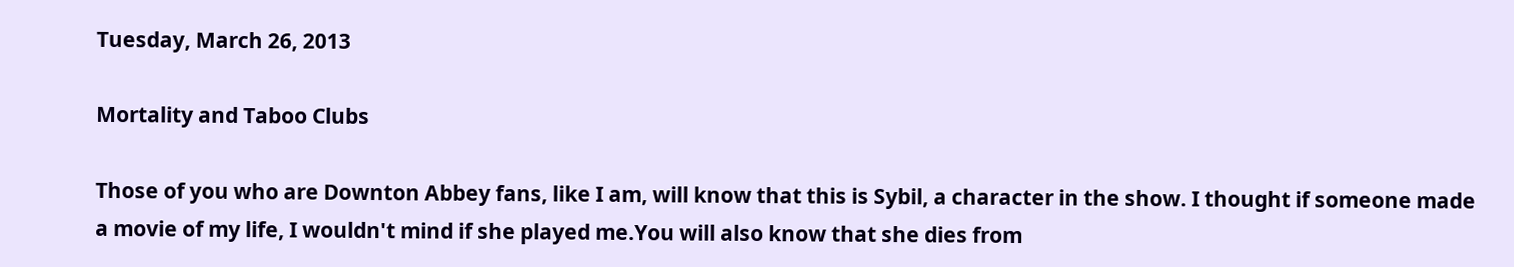Tuesday, March 26, 2013

Mortality and Taboo Clubs

Those of you who are Downton Abbey fans, like I am, will know that this is Sybil, a character in the show. I thought if someone made a movie of my life, I wouldn't mind if she played me.You will also know that she dies from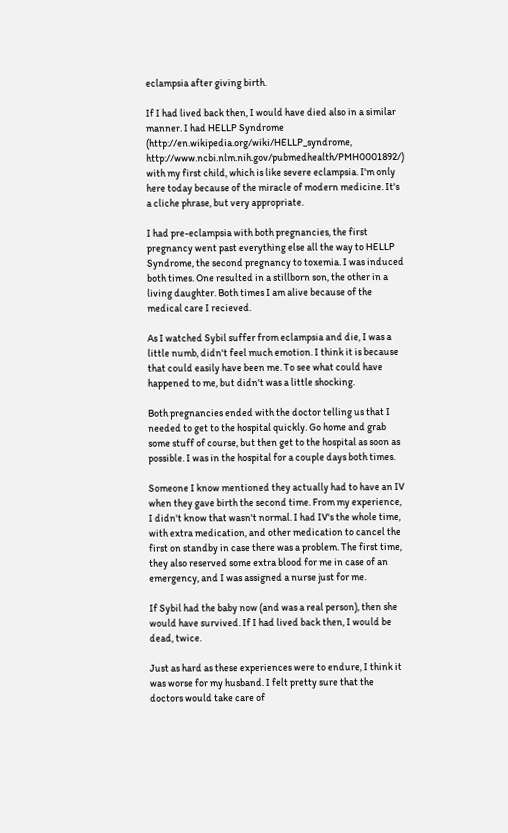eclampsia after giving birth.

If I had lived back then, I would have died also in a similar manner. I had HELLP Syndrome (http://en.wikipedia.org/wiki/HELLP_syndrome, http://www.ncbi.nlm.nih.gov/pubmedhealth/PMH0001892/)  with my first child, which is like severe eclampsia. I'm only here today because of the miracle of modern medicine. It's a cliche phrase, but very appropriate.

I had pre-eclampsia with both pregnancies, the first pregnancy went past everything else all the way to HELLP Syndrome, the second pregnancy to toxemia. I was induced both times. One resulted in a stillborn son, the other in a living daughter. Both times I am alive because of the medical care I recieved.

As I watched Sybil suffer from eclampsia and die, I was a little numb, didn't feel much emotion. I think it is because that could easily have been me. To see what could have happened to me, but didn't was a little shocking.

Both pregnancies ended with the doctor telling us that I needed to get to the hospital quickly. Go home and grab some stuff of course, but then get to the hospital as soon as possible. I was in the hospital for a couple days both times.

Someone I know mentioned they actually had to have an IV when they gave birth the second time. From my experience, I didn't know that wasn't normal. I had IV's the whole time, with extra medication, and other medication to cancel the first on standby in case there was a problem. The first time, they also reserved some extra blood for me in case of an emergency, and I was assigned a nurse just for me.

If Sybil had the baby now (and was a real person), then she would have survived. If I had lived back then, I would be dead, twice.

Just as hard as these experiences were to endure, I think it was worse for my husband. I felt pretty sure that the doctors would take care of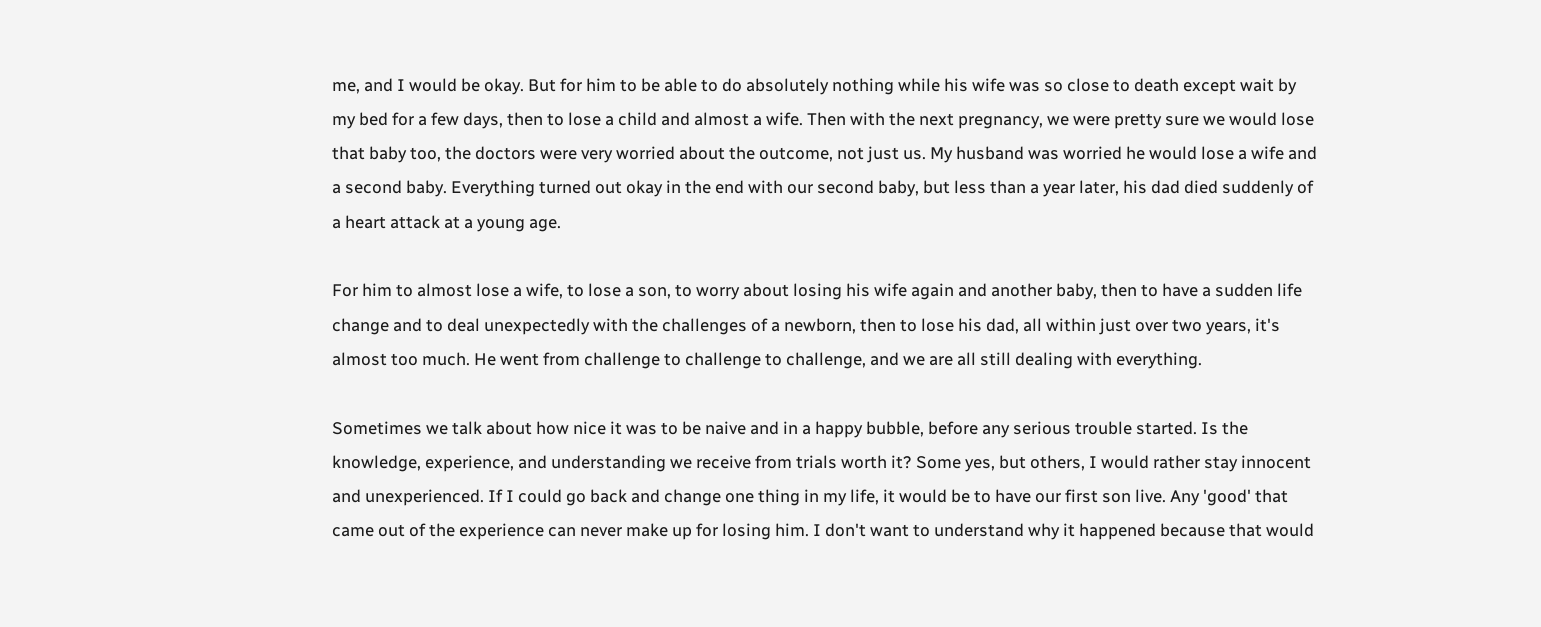me, and I would be okay. But for him to be able to do absolutely nothing while his wife was so close to death except wait by my bed for a few days, then to lose a child and almost a wife. Then with the next pregnancy, we were pretty sure we would lose that baby too, the doctors were very worried about the outcome, not just us. My husband was worried he would lose a wife and a second baby. Everything turned out okay in the end with our second baby, but less than a year later, his dad died suddenly of a heart attack at a young age.

For him to almost lose a wife, to lose a son, to worry about losing his wife again and another baby, then to have a sudden life change and to deal unexpectedly with the challenges of a newborn, then to lose his dad, all within just over two years, it's almost too much. He went from challenge to challenge to challenge, and we are all still dealing with everything.

Sometimes we talk about how nice it was to be naive and in a happy bubble, before any serious trouble started. Is the knowledge, experience, and understanding we receive from trials worth it? Some yes, but others, I would rather stay innocent and unexperienced. If I could go back and change one thing in my life, it would be to have our first son live. Any 'good' that came out of the experience can never make up for losing him. I don't want to understand why it happened because that would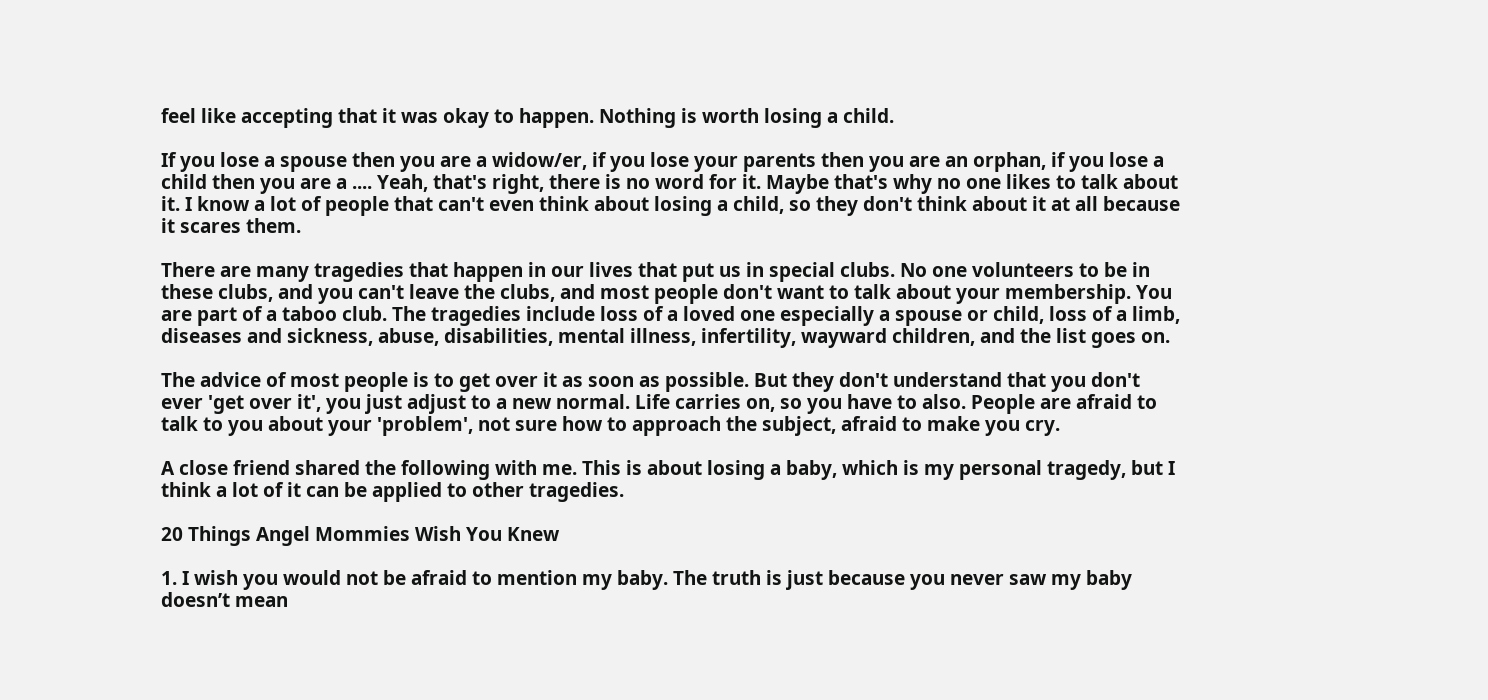feel like accepting that it was okay to happen. Nothing is worth losing a child.

If you lose a spouse then you are a widow/er, if you lose your parents then you are an orphan, if you lose a child then you are a .... Yeah, that's right, there is no word for it. Maybe that's why no one likes to talk about it. I know a lot of people that can't even think about losing a child, so they don't think about it at all because it scares them.

There are many tragedies that happen in our lives that put us in special clubs. No one volunteers to be in these clubs, and you can't leave the clubs, and most people don't want to talk about your membership. You are part of a taboo club. The tragedies include loss of a loved one especially a spouse or child, loss of a limb, diseases and sickness, abuse, disabilities, mental illness, infertility, wayward children, and the list goes on.

The advice of most people is to get over it as soon as possible. But they don't understand that you don't ever 'get over it', you just adjust to a new normal. Life carries on, so you have to also. People are afraid to talk to you about your 'problem', not sure how to approach the subject, afraid to make you cry.

A close friend shared the following with me. This is about losing a baby, which is my personal tragedy, but I think a lot of it can be applied to other tragedies.

20 Things Angel Mommies Wish You Knew

1. I wish you would not be afraid to mention my baby. The truth is just because you never saw my baby doesn’t mean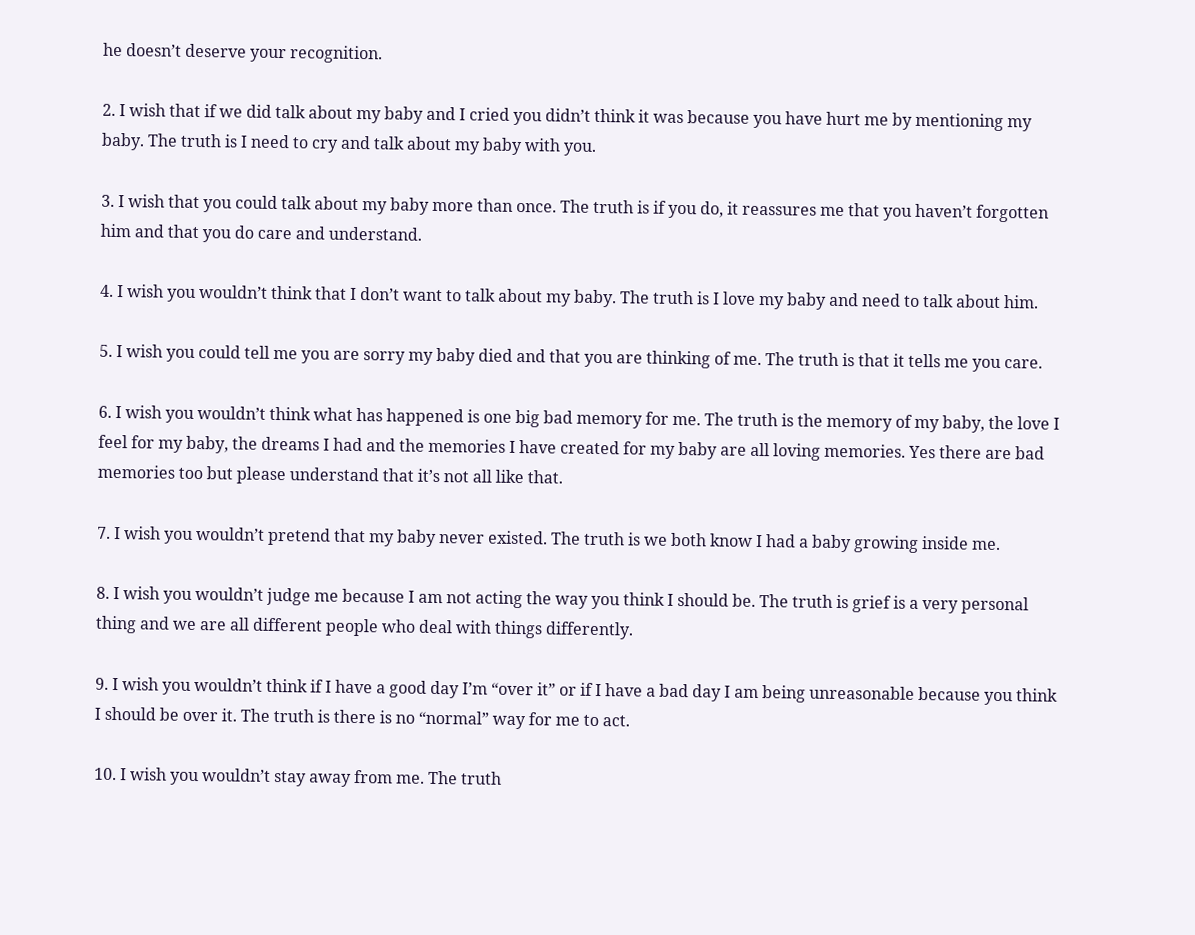he doesn’t deserve your recognition.

2. I wish that if we did talk about my baby and I cried you didn’t think it was because you have hurt me by mentioning my baby. The truth is I need to cry and talk about my baby with you.

3. I wish that you could talk about my baby more than once. The truth is if you do, it reassures me that you haven’t forgotten him and that you do care and understand.

4. I wish you wouldn’t think that I don’t want to talk about my baby. The truth is I love my baby and need to talk about him.

5. I wish you could tell me you are sorry my baby died and that you are thinking of me. The truth is that it tells me you care.

6. I wish you wouldn’t think what has happened is one big bad memory for me. The truth is the memory of my baby, the love I feel for my baby, the dreams I had and the memories I have created for my baby are all loving memories. Yes there are bad memories too but please understand that it’s not all like that.

7. I wish you wouldn’t pretend that my baby never existed. The truth is we both know I had a baby growing inside me.

8. I wish you wouldn’t judge me because I am not acting the way you think I should be. The truth is grief is a very personal thing and we are all different people who deal with things differently.

9. I wish you wouldn’t think if I have a good day I’m “over it” or if I have a bad day I am being unreasonable because you think I should be over it. The truth is there is no “normal” way for me to act.

10. I wish you wouldn’t stay away from me. The truth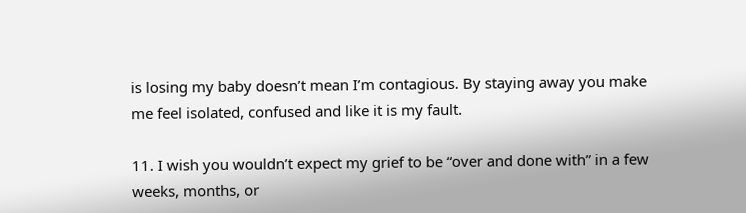is losing my baby doesn’t mean I’m contagious. By staying away you make me feel isolated, confused and like it is my fault.

11. I wish you wouldn’t expect my grief to be “over and done with” in a few weeks, months, or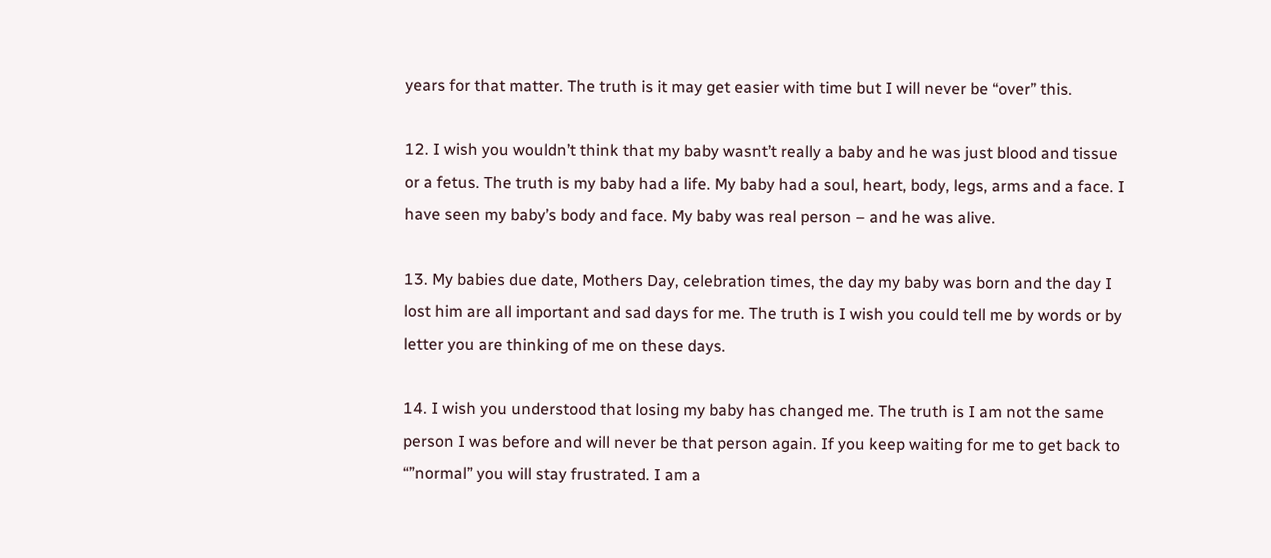years for that matter. The truth is it may get easier with time but I will never be “over” this.

12. I wish you wouldn’t think that my baby wasnt’t really a baby and he was just blood and tissue or a fetus. The truth is my baby had a life. My baby had a soul, heart, body, legs, arms and a face. I have seen my baby’s body and face. My baby was real person – and he was alive.

13. My babies due date, Mothers Day, celebration times, the day my baby was born and the day I lost him are all important and sad days for me. The truth is I wish you could tell me by words or by letter you are thinking of me on these days.

14. I wish you understood that losing my baby has changed me. The truth is I am not the same person I was before and will never be that person again. If you keep waiting for me to get back to “”normal” you will stay frustrated. I am a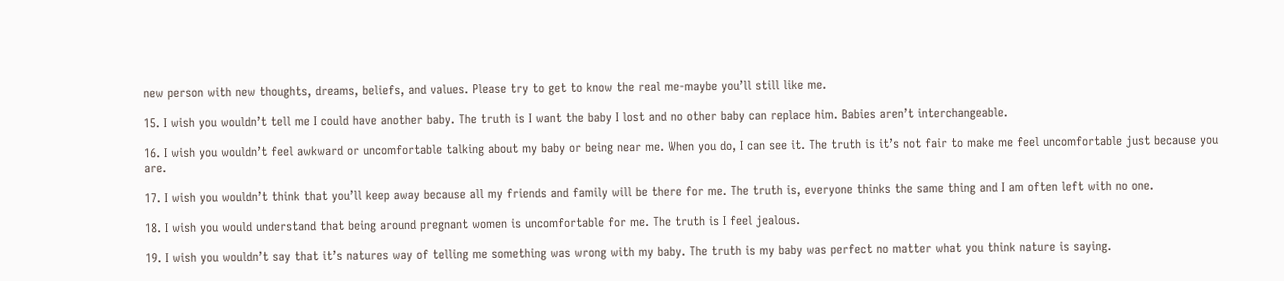new person with new thoughts, dreams, beliefs, and values. Please try to get to know the real me-maybe you’ll still like me.

15. I wish you wouldn’t tell me I could have another baby. The truth is I want the baby I lost and no other baby can replace him. Babies aren’t interchangeable.

16. I wish you wouldn’t feel awkward or uncomfortable talking about my baby or being near me. When you do, I can see it. The truth is it’s not fair to make me feel uncomfortable just because you are.

17. I wish you wouldn’t think that you’ll keep away because all my friends and family will be there for me. The truth is, everyone thinks the same thing and I am often left with no one.

18. I wish you would understand that being around pregnant women is uncomfortable for me. The truth is I feel jealous.

19. I wish you wouldn’t say that it’s natures way of telling me something was wrong with my baby. The truth is my baby was perfect no matter what you think nature is saying.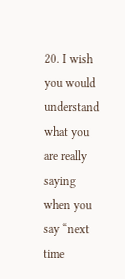20. I wish you would understand what you are really saying when you say “next time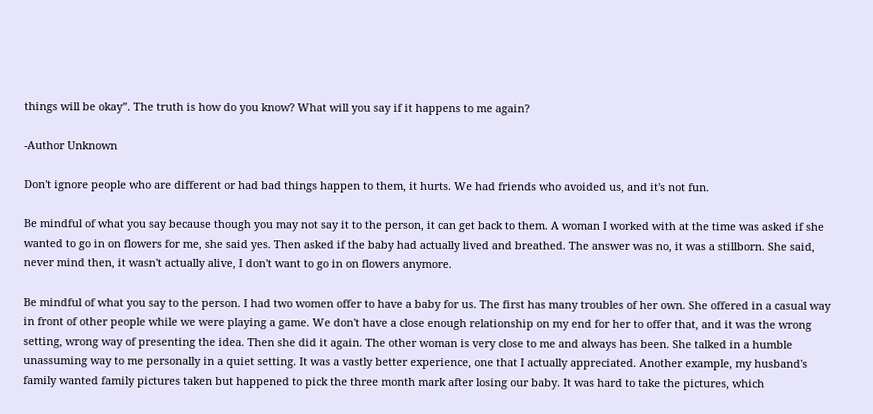things will be okay”. The truth is how do you know? What will you say if it happens to me again?

-Author Unknown

Don't ignore people who are different or had bad things happen to them, it hurts. We had friends who avoided us, and it's not fun.

Be mindful of what you say because though you may not say it to the person, it can get back to them. A woman I worked with at the time was asked if she wanted to go in on flowers for me, she said yes. Then asked if the baby had actually lived and breathed. The answer was no, it was a stillborn. She said, never mind then, it wasn't actually alive, I don't want to go in on flowers anymore.

Be mindful of what you say to the person. I had two women offer to have a baby for us. The first has many troubles of her own. She offered in a casual way in front of other people while we were playing a game. We don't have a close enough relationship on my end for her to offer that, and it was the wrong setting, wrong way of presenting the idea. Then she did it again. The other woman is very close to me and always has been. She talked in a humble unassuming way to me personally in a quiet setting. It was a vastly better experience, one that I actually appreciated. Another example, my husband's family wanted family pictures taken but happened to pick the three month mark after losing our baby. It was hard to take the pictures, which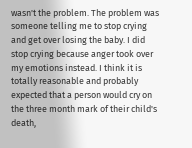wasn't the problem. The problem was someone telling me to stop crying and get over losing the baby. I did stop crying because anger took over my emotions instead. I think it is totally reasonable and probably expected that a person would cry on the three month mark of their child's death,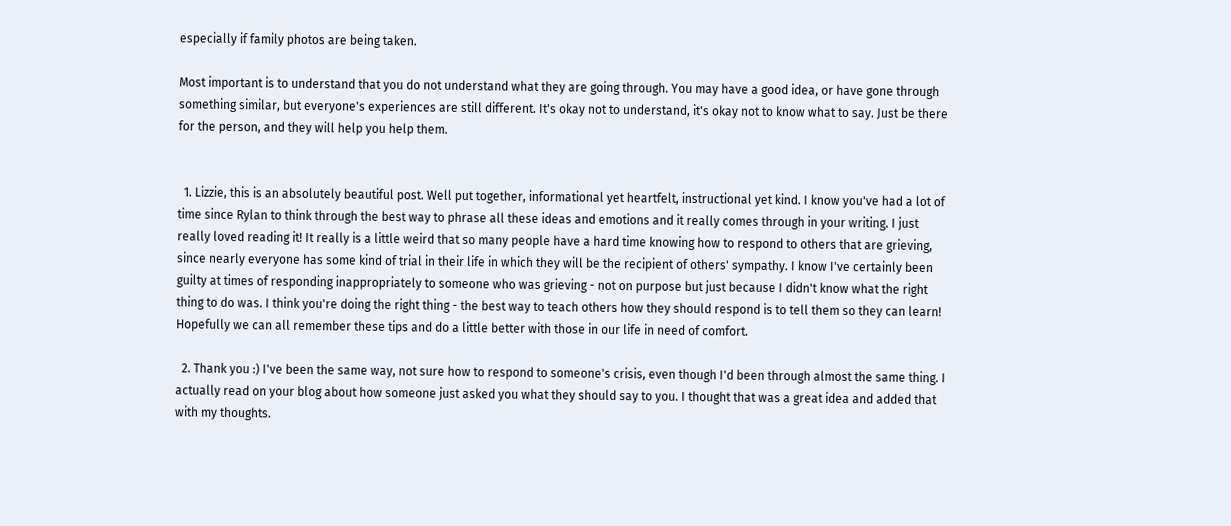especially if family photos are being taken.

Most important is to understand that you do not understand what they are going through. You may have a good idea, or have gone through something similar, but everyone's experiences are still different. It's okay not to understand, it's okay not to know what to say. Just be there for the person, and they will help you help them.


  1. Lizzie, this is an absolutely beautiful post. Well put together, informational yet heartfelt, instructional yet kind. I know you've had a lot of time since Rylan to think through the best way to phrase all these ideas and emotions and it really comes through in your writing. I just really loved reading it! It really is a little weird that so many people have a hard time knowing how to respond to others that are grieving, since nearly everyone has some kind of trial in their life in which they will be the recipient of others' sympathy. I know I've certainly been guilty at times of responding inappropriately to someone who was grieving - not on purpose but just because I didn't know what the right thing to do was. I think you're doing the right thing - the best way to teach others how they should respond is to tell them so they can learn! Hopefully we can all remember these tips and do a little better with those in our life in need of comfort.

  2. Thank you :) I've been the same way, not sure how to respond to someone's crisis, even though I'd been through almost the same thing. I actually read on your blog about how someone just asked you what they should say to you. I thought that was a great idea and added that with my thoughts.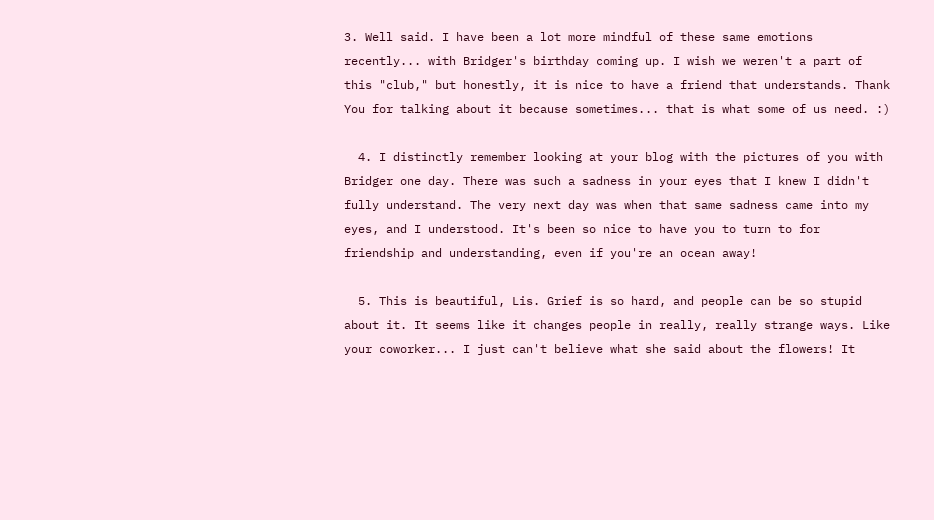3. Well said. I have been a lot more mindful of these same emotions recently... with Bridger's birthday coming up. I wish we weren't a part of this "club," but honestly, it is nice to have a friend that understands. Thank You for talking about it because sometimes... that is what some of us need. :)

  4. I distinctly remember looking at your blog with the pictures of you with Bridger one day. There was such a sadness in your eyes that I knew I didn't fully understand. The very next day was when that same sadness came into my eyes, and I understood. It's been so nice to have you to turn to for friendship and understanding, even if you're an ocean away!

  5. This is beautiful, Lis. Grief is so hard, and people can be so stupid about it. It seems like it changes people in really, really strange ways. Like your coworker... I just can't believe what she said about the flowers! It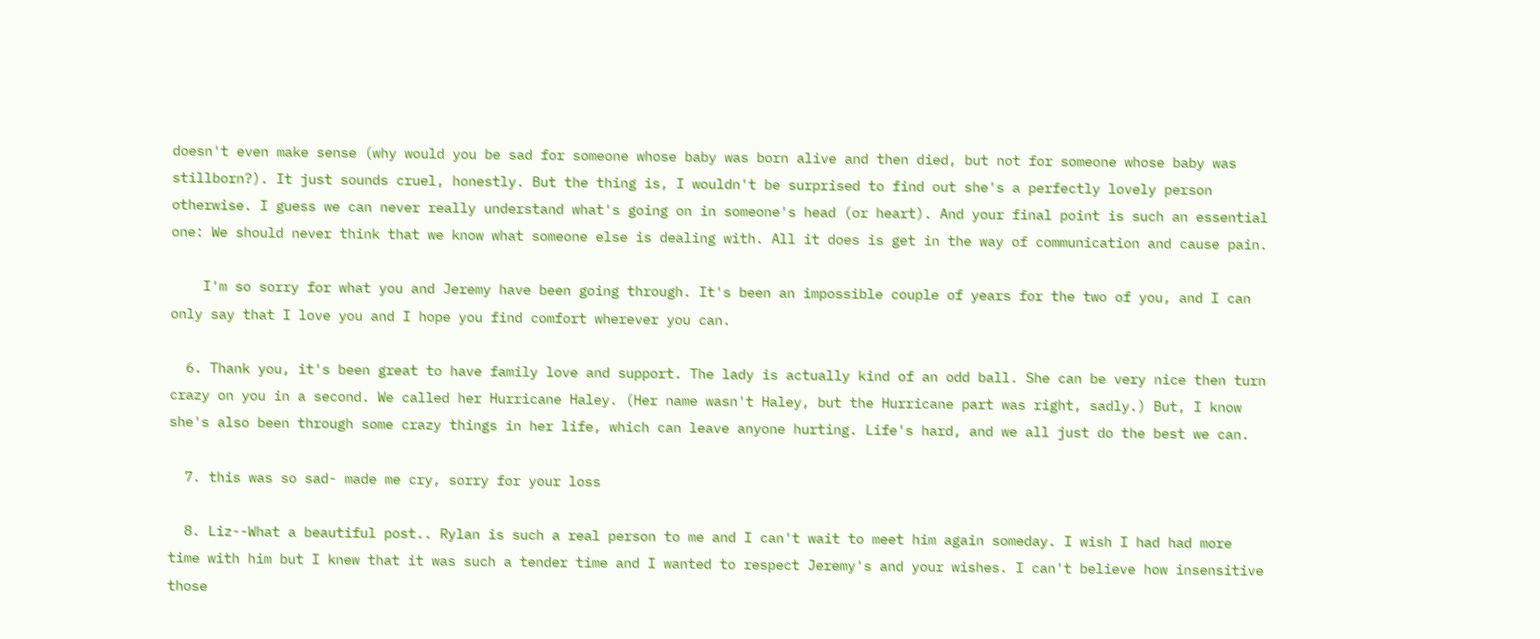doesn't even make sense (why would you be sad for someone whose baby was born alive and then died, but not for someone whose baby was stillborn?). It just sounds cruel, honestly. But the thing is, I wouldn't be surprised to find out she's a perfectly lovely person otherwise. I guess we can never really understand what's going on in someone's head (or heart). And your final point is such an essential one: We should never think that we know what someone else is dealing with. All it does is get in the way of communication and cause pain.

    I'm so sorry for what you and Jeremy have been going through. It's been an impossible couple of years for the two of you, and I can only say that I love you and I hope you find comfort wherever you can.

  6. Thank you, it's been great to have family love and support. The lady is actually kind of an odd ball. She can be very nice then turn crazy on you in a second. We called her Hurricane Haley. (Her name wasn't Haley, but the Hurricane part was right, sadly.) But, I know she's also been through some crazy things in her life, which can leave anyone hurting. Life's hard, and we all just do the best we can.

  7. this was so sad- made me cry, sorry for your loss

  8. Liz--What a beautiful post.. Rylan is such a real person to me and I can't wait to meet him again someday. I wish I had had more time with him but I knew that it was such a tender time and I wanted to respect Jeremy's and your wishes. I can't believe how insensitive those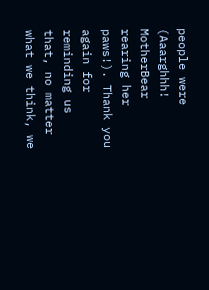people were (Aaarghhh! MotherBear rearing her paws!). Thank you again for reminding us that, no matter what we think, we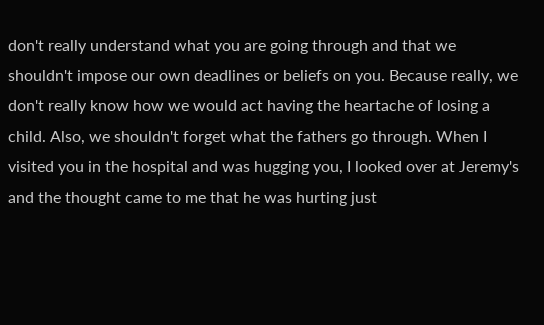don't really understand what you are going through and that we shouldn't impose our own deadlines or beliefs on you. Because really, we don't really know how we would act having the heartache of losing a child. Also, we shouldn't forget what the fathers go through. When I visited you in the hospital and was hugging you, I looked over at Jeremy's and the thought came to me that he was hurting just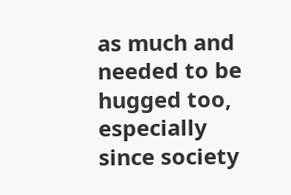as much and needed to be hugged too, especially since society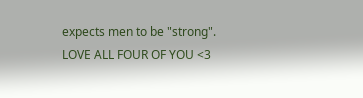expects men to be "strong". LOVE ALL FOUR OF YOU <3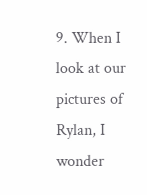9. When I look at our pictures of Rylan, I wonder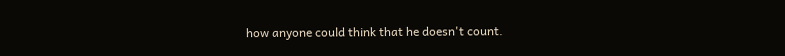how anyone could think that he doesn't count.